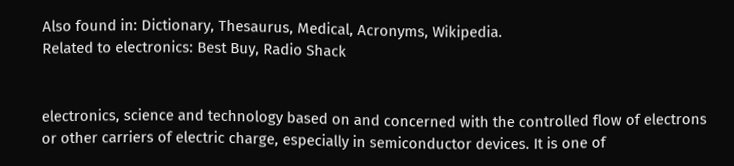Also found in: Dictionary, Thesaurus, Medical, Acronyms, Wikipedia.
Related to electronics: Best Buy, Radio Shack


electronics, science and technology based on and concerned with the controlled flow of electrons or other carriers of electric charge, especially in semiconductor devices. It is one of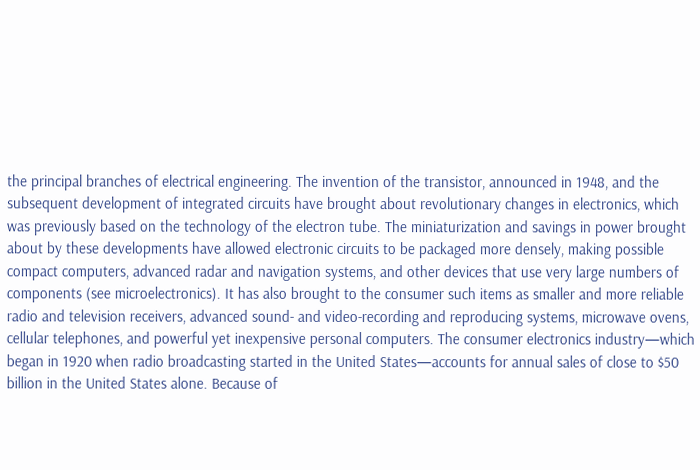the principal branches of electrical engineering. The invention of the transistor, announced in 1948, and the subsequent development of integrated circuits have brought about revolutionary changes in electronics, which was previously based on the technology of the electron tube. The miniaturization and savings in power brought about by these developments have allowed electronic circuits to be packaged more densely, making possible compact computers, advanced radar and navigation systems, and other devices that use very large numbers of components (see microelectronics). It has also brought to the consumer such items as smaller and more reliable radio and television receivers, advanced sound- and video-recording and reproducing systems, microwave ovens, cellular telephones, and powerful yet inexpensive personal computers. The consumer electronics industry—which began in 1920 when radio broadcasting started in the United States—accounts for annual sales of close to $50 billion in the United States alone. Because of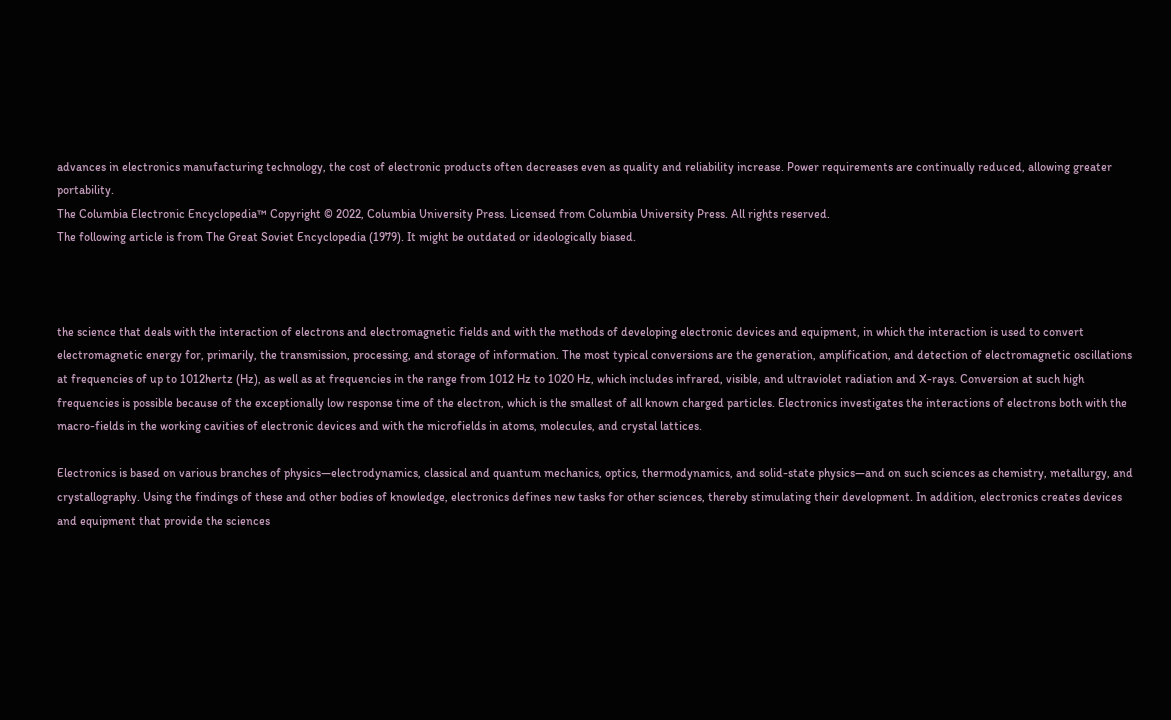advances in electronics manufacturing technology, the cost of electronic products often decreases even as quality and reliability increase. Power requirements are continually reduced, allowing greater portability.
The Columbia Electronic Encyclopedia™ Copyright © 2022, Columbia University Press. Licensed from Columbia University Press. All rights reserved.
The following article is from The Great Soviet Encyclopedia (1979). It might be outdated or ideologically biased.



the science that deals with the interaction of electrons and electromagnetic fields and with the methods of developing electronic devices and equipment, in which the interaction is used to convert electromagnetic energy for, primarily, the transmission, processing, and storage of information. The most typical conversions are the generation, amplification, and detection of electromagnetic oscillations at frequencies of up to 1012hertz (Hz), as well as at frequencies in the range from 1012 Hz to 1020 Hz, which includes infrared, visible, and ultraviolet radiation and X-rays. Conversion at such high frequencies is possible because of the exceptionally low response time of the electron, which is the smallest of all known charged particles. Electronics investigates the interactions of electrons both with the macro-fields in the working cavities of electronic devices and with the microfields in atoms, molecules, and crystal lattices.

Electronics is based on various branches of physics—electrodynamics, classical and quantum mechanics, optics, thermodynamics, and solid-state physics—and on such sciences as chemistry, metallurgy, and crystallography. Using the findings of these and other bodies of knowledge, electronics defines new tasks for other sciences, thereby stimulating their development. In addition, electronics creates devices and equipment that provide the sciences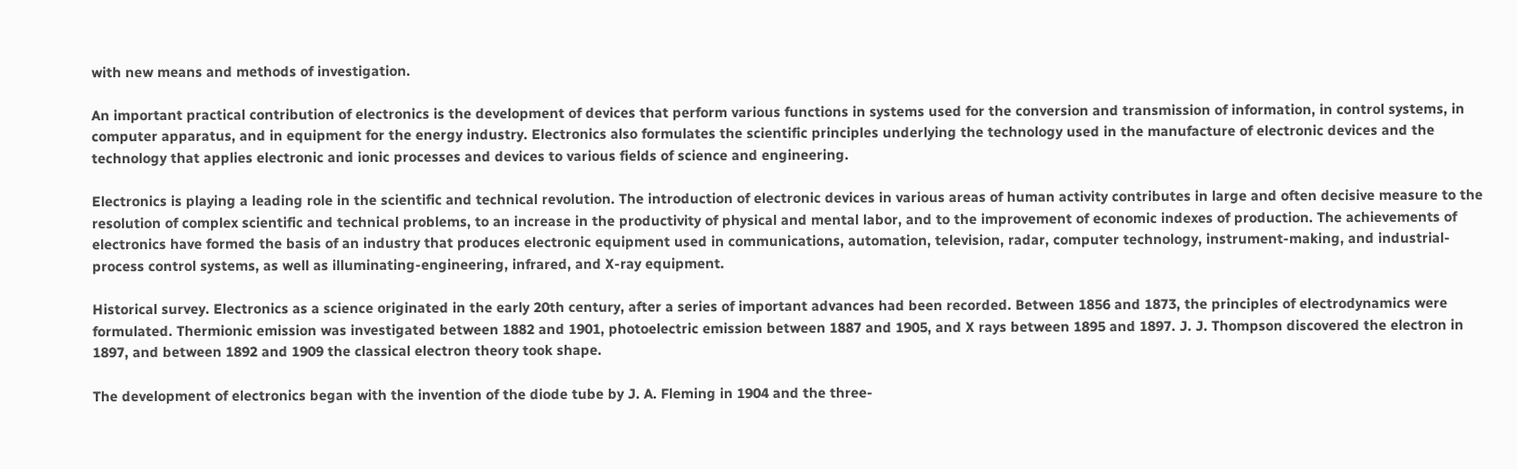with new means and methods of investigation.

An important practical contribution of electronics is the development of devices that perform various functions in systems used for the conversion and transmission of information, in control systems, in computer apparatus, and in equipment for the energy industry. Electronics also formulates the scientific principles underlying the technology used in the manufacture of electronic devices and the technology that applies electronic and ionic processes and devices to various fields of science and engineering.

Electronics is playing a leading role in the scientific and technical revolution. The introduction of electronic devices in various areas of human activity contributes in large and often decisive measure to the resolution of complex scientific and technical problems, to an increase in the productivity of physical and mental labor, and to the improvement of economic indexes of production. The achievements of electronics have formed the basis of an industry that produces electronic equipment used in communications, automation, television, radar, computer technology, instrument-making, and industrial-process control systems, as well as illuminating-engineering, infrared, and X-ray equipment.

Historical survey. Electronics as a science originated in the early 20th century, after a series of important advances had been recorded. Between 1856 and 1873, the principles of electrodynamics were formulated. Thermionic emission was investigated between 1882 and 1901, photoelectric emission between 1887 and 1905, and X rays between 1895 and 1897. J. J. Thompson discovered the electron in 1897, and between 1892 and 1909 the classical electron theory took shape.

The development of electronics began with the invention of the diode tube by J. A. Fleming in 1904 and the three-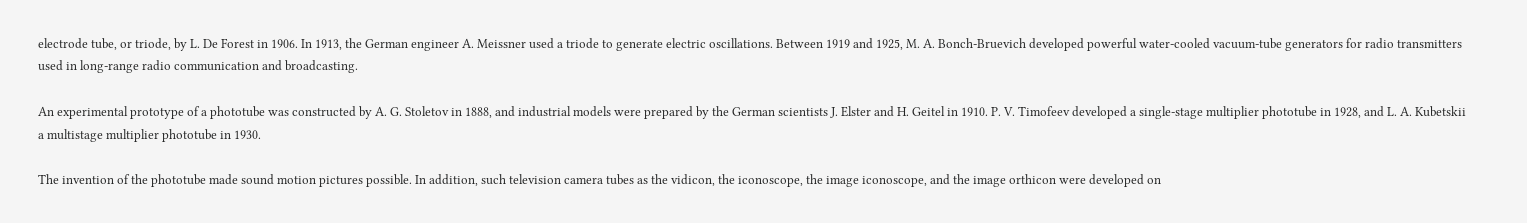electrode tube, or triode, by L. De Forest in 1906. In 1913, the German engineer A. Meissner used a triode to generate electric oscillations. Between 1919 and 1925, M. A. Bonch-Bruevich developed powerful water-cooled vacuum-tube generators for radio transmitters used in long-range radio communication and broadcasting.

An experimental prototype of a phototube was constructed by A. G. Stoletov in 1888, and industrial models were prepared by the German scientists J. Elster and H. Geitel in 1910. P. V. Timofeev developed a single-stage multiplier phototube in 1928, and L. A. Kubetskii a multistage multiplier phototube in 1930.

The invention of the phototube made sound motion pictures possible. In addition, such television camera tubes as the vidicon, the iconoscope, the image iconoscope, and the image orthicon were developed on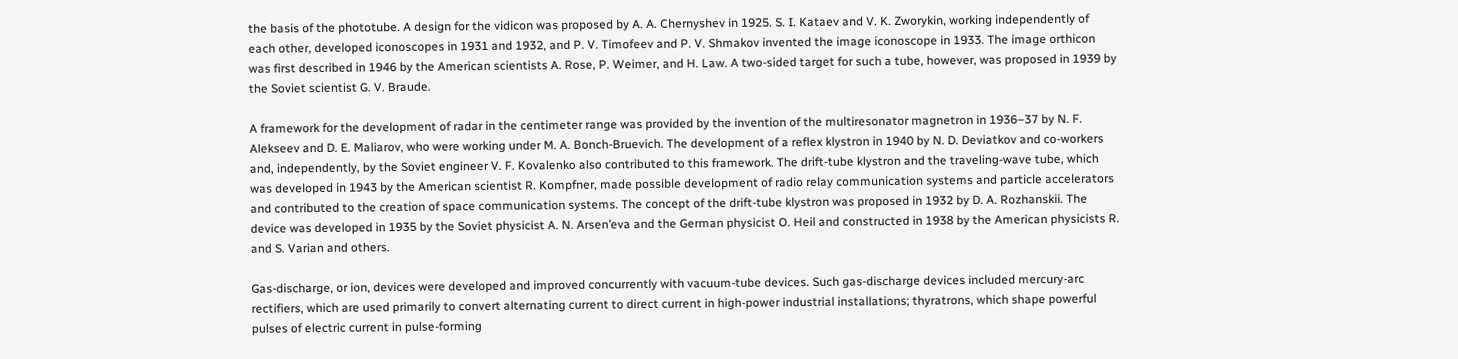the basis of the phototube. A design for the vidicon was proposed by A. A. Chernyshev in 1925. S. I. Kataev and V. K. Zworykin, working independently of each other, developed iconoscopes in 1931 and 1932, and P. V. Timofeev and P. V. Shmakov invented the image iconoscope in 1933. The image orthicon was first described in 1946 by the American scientists A. Rose, P. Weimer, and H. Law. A two-sided target for such a tube, however, was proposed in 1939 by the Soviet scientist G. V. Braude.

A framework for the development of radar in the centimeter range was provided by the invention of the multiresonator magnetron in 1936–37 by N. F. Alekseev and D. E. Maliarov, who were working under M. A. Bonch-Bruevich. The development of a reflex klystron in 1940 by N. D. Deviatkov and co-workers and, independently, by the Soviet engineer V. F. Kovalenko also contributed to this framework. The drift-tube klystron and the traveling-wave tube, which was developed in 1943 by the American scientist R. Kompfner, made possible development of radio relay communication systems and particle accelerators and contributed to the creation of space communication systems. The concept of the drift-tube klystron was proposed in 1932 by D. A. Rozhanskii. The device was developed in 1935 by the Soviet physicist A. N. Arsen’eva and the German physicist O. Heil and constructed in 1938 by the American physicists R. and S. Varian and others.

Gas-discharge, or ion, devices were developed and improved concurrently with vacuum-tube devices. Such gas-discharge devices included mercury-arc rectifiers, which are used primarily to convert alternating current to direct current in high-power industrial installations; thyratrons, which shape powerful pulses of electric current in pulse-forming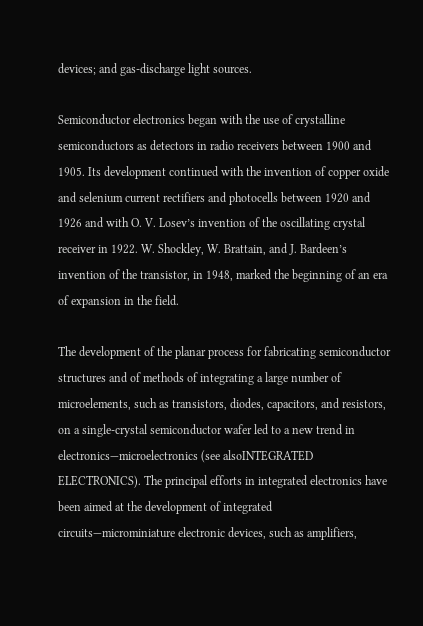devices; and gas-discharge light sources.

Semiconductor electronics began with the use of crystalline semiconductors as detectors in radio receivers between 1900 and 1905. Its development continued with the invention of copper oxide and selenium current rectifiers and photocells between 1920 and 1926 and with O. V. Losev’s invention of the oscillating crystal receiver in 1922. W. Shockley, W. Brattain, and J. Bardeen’s invention of the transistor, in 1948, marked the beginning of an era of expansion in the field.

The development of the planar process for fabricating semiconductor structures and of methods of integrating a large number of microelements, such as transistors, diodes, capacitors, and resistors, on a single-crystal semiconductor wafer led to a new trend in electronics—microelectronics (see alsoINTEGRATED ELECTRONICS). The principal efforts in integrated electronics have been aimed at the development of integrated circuits—microminiature electronic devices, such as amplifiers,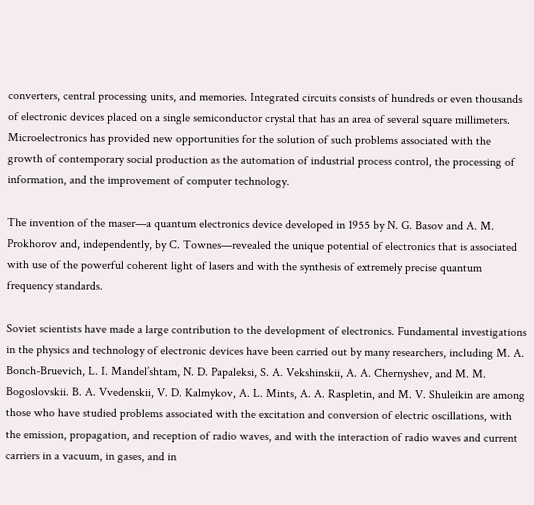converters, central processing units, and memories. Integrated circuits consists of hundreds or even thousands of electronic devices placed on a single semiconductor crystal that has an area of several square millimeters. Microelectronics has provided new opportunities for the solution of such problems associated with the growth of contemporary social production as the automation of industrial process control, the processing of information, and the improvement of computer technology.

The invention of the maser—a quantum electronics device developed in 1955 by N. G. Basov and A. M. Prokhorov and, independently, by C. Townes—revealed the unique potential of electronics that is associated with use of the powerful coherent light of lasers and with the synthesis of extremely precise quantum frequency standards.

Soviet scientists have made a large contribution to the development of electronics. Fundamental investigations in the physics and technology of electronic devices have been carried out by many researchers, including M. A. Bonch-Bruevich, L. I. Mandel’shtam, N. D. Papaleksi, S. A. Vekshinskii, A. A. Chernyshev, and M. M. Bogoslovskii. B. A. Vvedenskii, V. D. Kalmykov, A. L. Mints, A. A. Raspletin, and M. V. Shuleikin are among those who have studied problems associated with the excitation and conversion of electric oscillations, with the emission, propagation, and reception of radio waves, and with the interaction of radio waves and current carriers in a vacuum, in gases, and in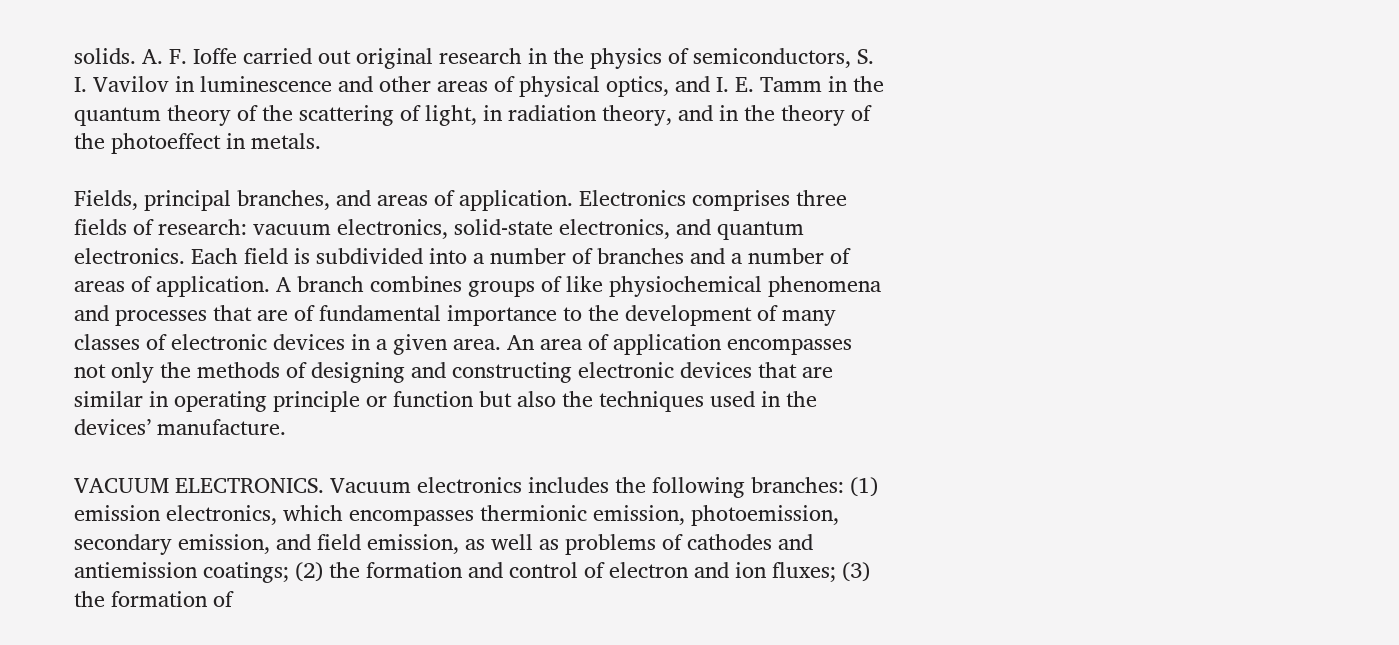solids. A. F. Ioffe carried out original research in the physics of semiconductors, S. I. Vavilov in luminescence and other areas of physical optics, and I. E. Tamm in the quantum theory of the scattering of light, in radiation theory, and in the theory of the photoeffect in metals.

Fields, principal branches, and areas of application. Electronics comprises three fields of research: vacuum electronics, solid-state electronics, and quantum electronics. Each field is subdivided into a number of branches and a number of areas of application. A branch combines groups of like physiochemical phenomena and processes that are of fundamental importance to the development of many classes of electronic devices in a given area. An area of application encompasses not only the methods of designing and constructing electronic devices that are similar in operating principle or function but also the techniques used in the devices’ manufacture.

VACUUM ELECTRONICS. Vacuum electronics includes the following branches: (1) emission electronics, which encompasses thermionic emission, photoemission, secondary emission, and field emission, as well as problems of cathodes and antiemission coatings; (2) the formation and control of electron and ion fluxes; (3) the formation of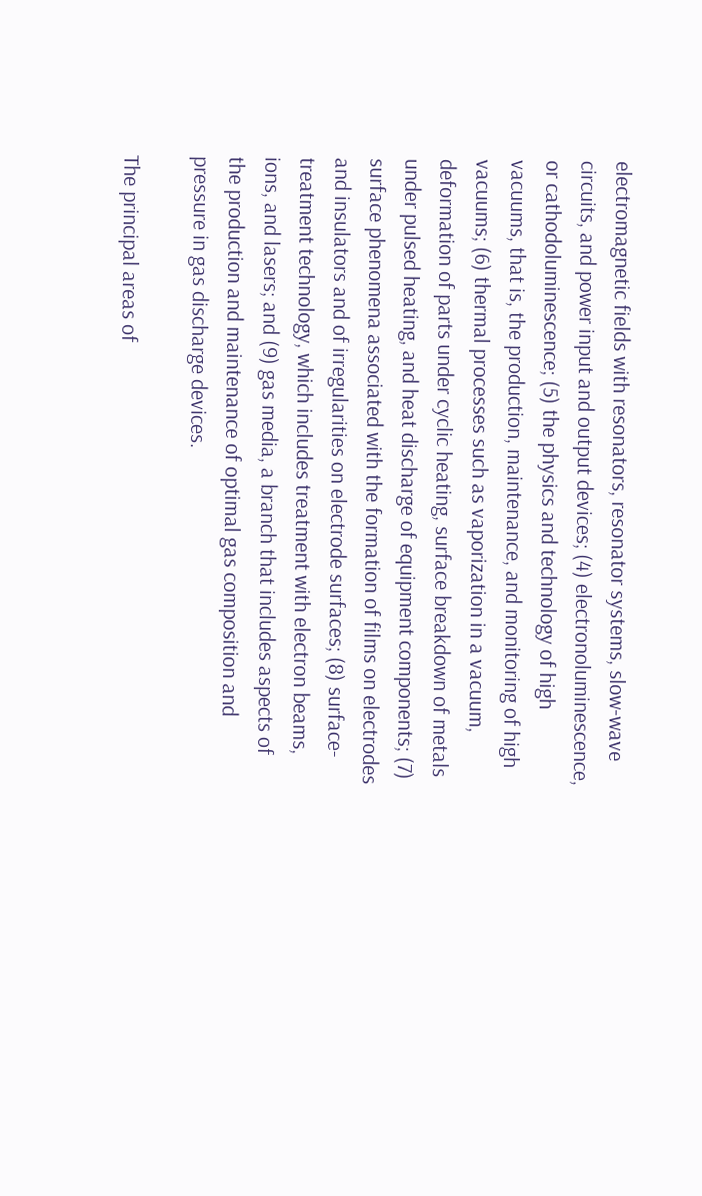electromagnetic fields with resonators, resonator systems, slow-wave circuits, and power input and output devices; (4) electronoluminescence, or cathodoluminescence; (5) the physics and technology of high vacuums, that is, the production, maintenance, and monitoring of high vacuums; (6) thermal processes such as vaporization in a vacuum, deformation of parts under cyclic heating, surface breakdown of metals under pulsed heating, and heat discharge of equipment components; (7) surface phenomena associated with the formation of films on electrodes and insulators and of irregularities on electrode surfaces; (8) surface-treatment technology, which includes treatment with electron beams, ions, and lasers; and (9) gas media, a branch that includes aspects of the production and maintenance of optimal gas composition and pressure in gas discharge devices.

The principal areas of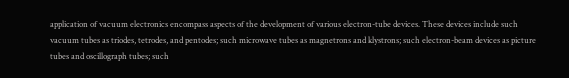application of vacuum electronics encompass aspects of the development of various electron-tube devices. These devices include such vacuum tubes as triodes, tetrodes, and pentodes; such microwave tubes as magnetrons and klystrons; such electron-beam devices as picture tubes and oscillograph tubes; such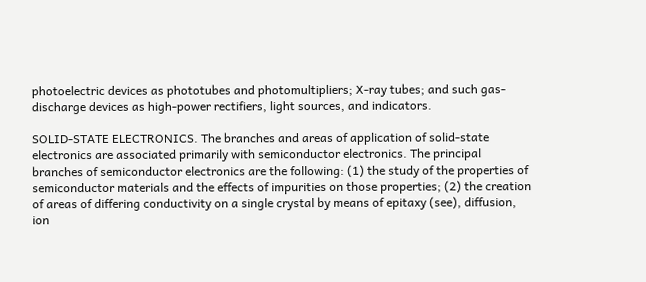photoelectric devices as phototubes and photomultipliers; X-ray tubes; and such gas-discharge devices as high-power rectifiers, light sources, and indicators.

SOLID-STATE ELECTRONICS. The branches and areas of application of solid-state electronics are associated primarily with semiconductor electronics. The principal branches of semiconductor electronics are the following: (1) the study of the properties of semiconductor materials and the effects of impurities on those properties; (2) the creation of areas of differing conductivity on a single crystal by means of epitaxy (see), diffusion, ion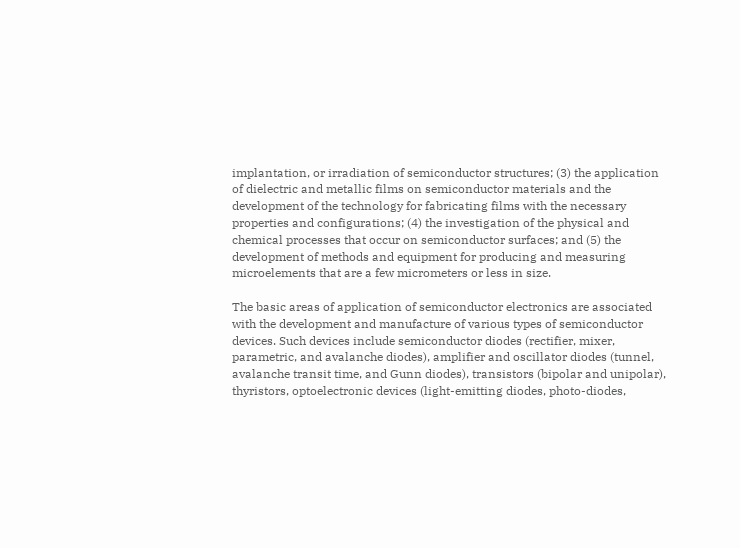implantation, or irradiation of semiconductor structures; (3) the application of dielectric and metallic films on semiconductor materials and the development of the technology for fabricating films with the necessary properties and configurations; (4) the investigation of the physical and chemical processes that occur on semiconductor surfaces; and (5) the development of methods and equipment for producing and measuring microelements that are a few micrometers or less in size.

The basic areas of application of semiconductor electronics are associated with the development and manufacture of various types of semiconductor devices. Such devices include semiconductor diodes (rectifier, mixer, parametric, and avalanche diodes), amplifier and oscillator diodes (tunnel, avalanche transit time, and Gunn diodes), transistors (bipolar and unipolar), thyristors, optoelectronic devices (light-emitting diodes, photo-diodes,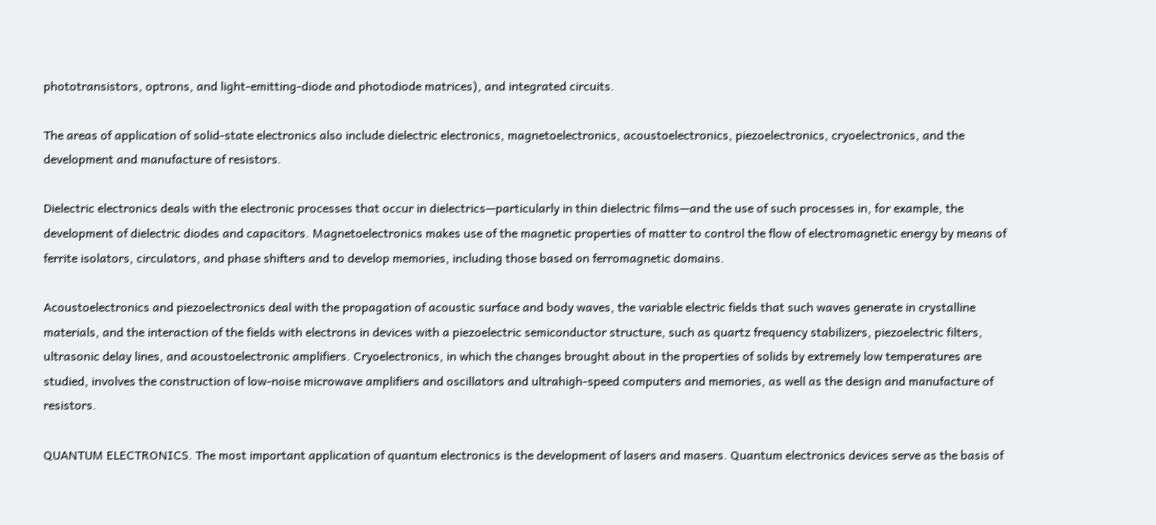phototransistors, optrons, and light-emitting-diode and photodiode matrices), and integrated circuits.

The areas of application of solid-state electronics also include dielectric electronics, magnetoelectronics, acoustoelectronics, piezoelectronics, cryoelectronics, and the development and manufacture of resistors.

Dielectric electronics deals with the electronic processes that occur in dielectrics—particularly in thin dielectric films—and the use of such processes in, for example, the development of dielectric diodes and capacitors. Magnetoelectronics makes use of the magnetic properties of matter to control the flow of electromagnetic energy by means of ferrite isolators, circulators, and phase shifters and to develop memories, including those based on ferromagnetic domains.

Acoustoelectronics and piezoelectronics deal with the propagation of acoustic surface and body waves, the variable electric fields that such waves generate in crystalline materials, and the interaction of the fields with electrons in devices with a piezoelectric semiconductor structure, such as quartz frequency stabilizers, piezoelectric filters, ultrasonic delay lines, and acoustoelectronic amplifiers. Cryoelectronics, in which the changes brought about in the properties of solids by extremely low temperatures are studied, involves the construction of low-noise microwave amplifiers and oscillators and ultrahigh-speed computers and memories, as well as the design and manufacture of resistors.

QUANTUM ELECTRONICS. The most important application of quantum electronics is the development of lasers and masers. Quantum electronics devices serve as the basis of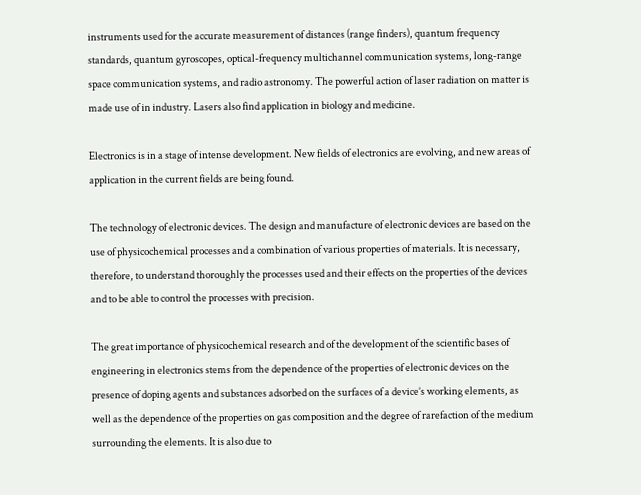instruments used for the accurate measurement of distances (range finders), quantum frequency standards, quantum gyroscopes, optical-frequency multichannel communication systems, long-range space communication systems, and radio astronomy. The powerful action of laser radiation on matter is made use of in industry. Lasers also find application in biology and medicine.

Electronics is in a stage of intense development. New fields of electronics are evolving, and new areas of application in the current fields are being found.

The technology of electronic devices. The design and manufacture of electronic devices are based on the use of physicochemical processes and a combination of various properties of materials. It is necessary, therefore, to understand thoroughly the processes used and their effects on the properties of the devices and to be able to control the processes with precision.

The great importance of physicochemical research and of the development of the scientific bases of engineering in electronics stems from the dependence of the properties of electronic devices on the presence of doping agents and substances adsorbed on the surfaces of a device’s working elements, as well as the dependence of the properties on gas composition and the degree of rarefaction of the medium surrounding the elements. It is also due to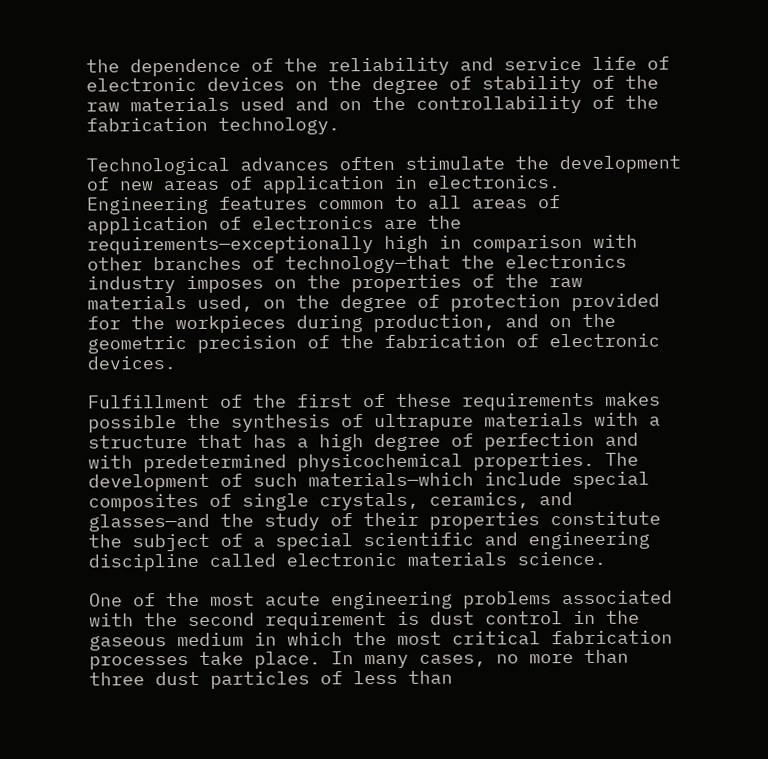the dependence of the reliability and service life of electronic devices on the degree of stability of the raw materials used and on the controllability of the fabrication technology.

Technological advances often stimulate the development of new areas of application in electronics. Engineering features common to all areas of application of electronics are the requirements—exceptionally high in comparison with other branches of technology—that the electronics industry imposes on the properties of the raw materials used, on the degree of protection provided for the workpieces during production, and on the geometric precision of the fabrication of electronic devices.

Fulfillment of the first of these requirements makes possible the synthesis of ultrapure materials with a structure that has a high degree of perfection and with predetermined physicochemical properties. The development of such materials—which include special composites of single crystals, ceramics, and glasses—and the study of their properties constitute the subject of a special scientific and engineering discipline called electronic materials science.

One of the most acute engineering problems associated with the second requirement is dust control in the gaseous medium in which the most critical fabrication processes take place. In many cases, no more than three dust particles of less than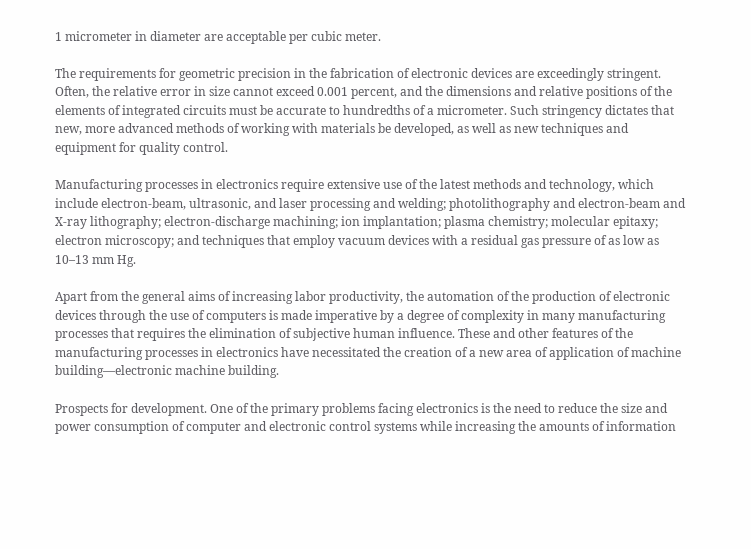1 micrometer in diameter are acceptable per cubic meter.

The requirements for geometric precision in the fabrication of electronic devices are exceedingly stringent. Often, the relative error in size cannot exceed 0.001 percent, and the dimensions and relative positions of the elements of integrated circuits must be accurate to hundredths of a micrometer. Such stringency dictates that new, more advanced methods of working with materials be developed, as well as new techniques and equipment for quality control.

Manufacturing processes in electronics require extensive use of the latest methods and technology, which include electron-beam, ultrasonic, and laser processing and welding; photolithography and electron-beam and X-ray lithography; electron-discharge machining; ion implantation; plasma chemistry; molecular epitaxy; electron microscopy; and techniques that employ vacuum devices with a residual gas pressure of as low as 10–13 mm Hg.

Apart from the general aims of increasing labor productivity, the automation of the production of electronic devices through the use of computers is made imperative by a degree of complexity in many manufacturing processes that requires the elimination of subjective human influence. These and other features of the manufacturing processes in electronics have necessitated the creation of a new area of application of machine building—electronic machine building.

Prospects for development. One of the primary problems facing electronics is the need to reduce the size and power consumption of computer and electronic control systems while increasing the amounts of information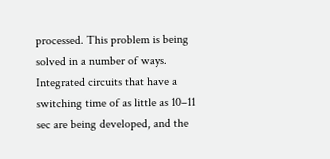processed. This problem is being solved in a number of ways. Integrated circuits that have a switching time of as little as 10–11 sec are being developed, and the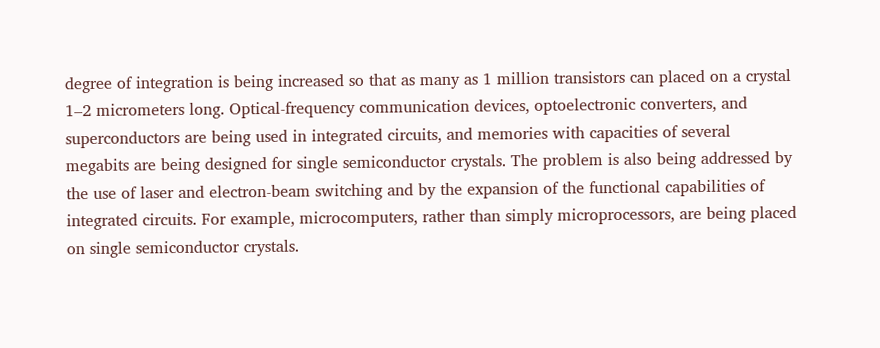degree of integration is being increased so that as many as 1 million transistors can placed on a crystal 1–2 micrometers long. Optical-frequency communication devices, optoelectronic converters, and superconductors are being used in integrated circuits, and memories with capacities of several megabits are being designed for single semiconductor crystals. The problem is also being addressed by the use of laser and electron-beam switching and by the expansion of the functional capabilities of integrated circuits. For example, microcomputers, rather than simply microprocessors, are being placed on single semiconductor crystals.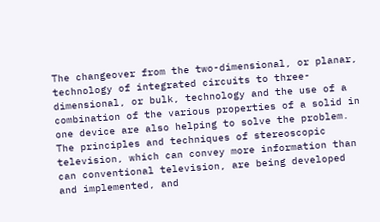The changeover from the two-dimensional, or planar, technology of integrated circuits to three-dimensional, or bulk, technology and the use of a combination of the various properties of a solid in one device are also helping to solve the problem. The principles and techniques of stereoscopic television, which can convey more information than can conventional television, are being developed and implemented, and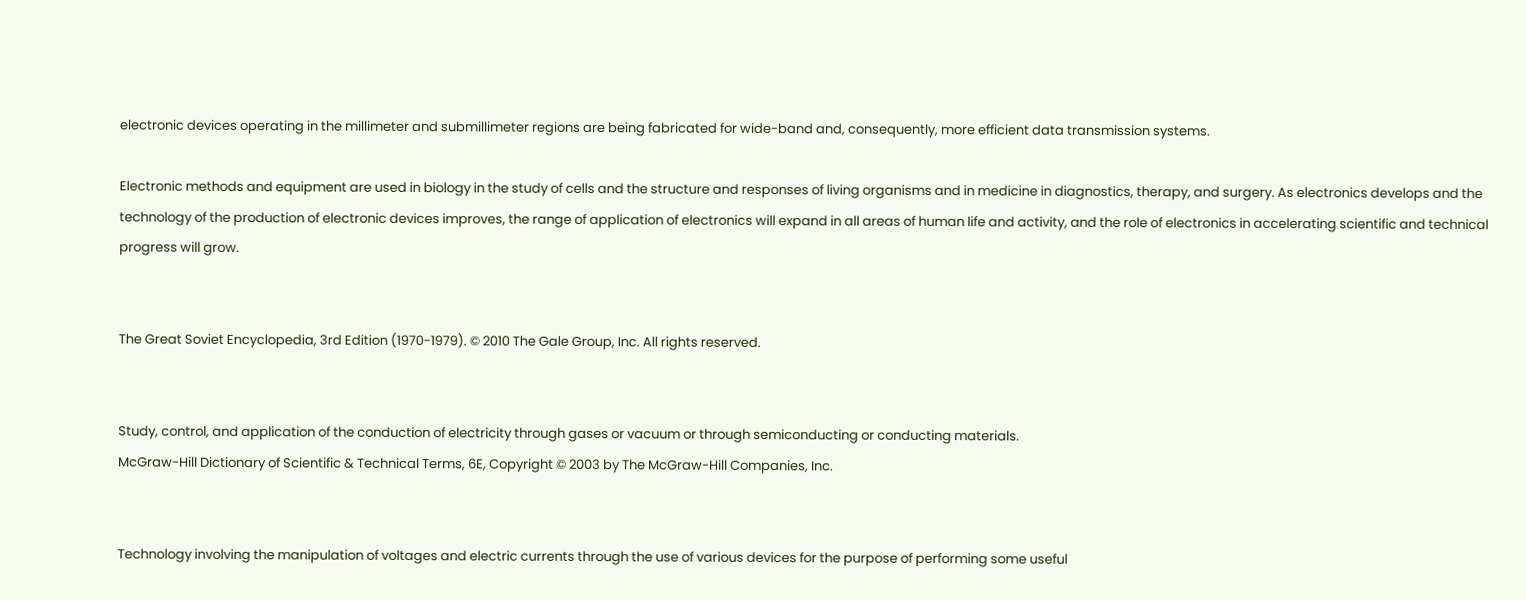electronic devices operating in the millimeter and submillimeter regions are being fabricated for wide-band and, consequently, more efficient data transmission systems.

Electronic methods and equipment are used in biology in the study of cells and the structure and responses of living organisms and in medicine in diagnostics, therapy, and surgery. As electronics develops and the technology of the production of electronic devices improves, the range of application of electronics will expand in all areas of human life and activity, and the role of electronics in accelerating scientific and technical progress will grow.


The Great Soviet Encyclopedia, 3rd Edition (1970-1979). © 2010 The Gale Group, Inc. All rights reserved.


Study, control, and application of the conduction of electricity through gases or vacuum or through semiconducting or conducting materials.
McGraw-Hill Dictionary of Scientific & Technical Terms, 6E, Copyright © 2003 by The McGraw-Hill Companies, Inc.


Technology involving the manipulation of voltages and electric currents through the use of various devices for the purpose of performing some useful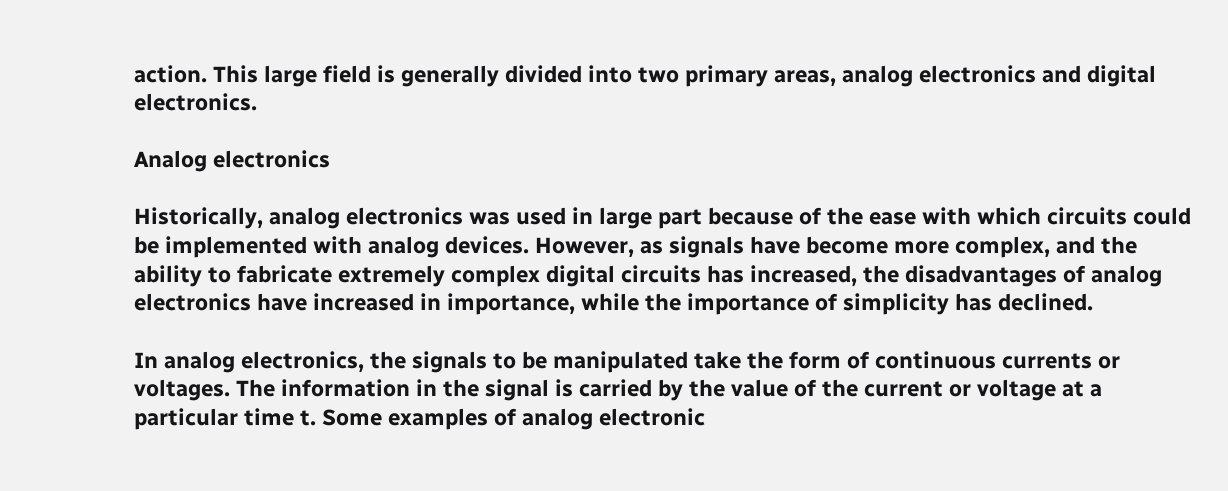action. This large field is generally divided into two primary areas, analog electronics and digital electronics.

Analog electronics

Historically, analog electronics was used in large part because of the ease with which circuits could be implemented with analog devices. However, as signals have become more complex, and the ability to fabricate extremely complex digital circuits has increased, the disadvantages of analog electronics have increased in importance, while the importance of simplicity has declined.

In analog electronics, the signals to be manipulated take the form of continuous currents or voltages. The information in the signal is carried by the value of the current or voltage at a particular time t. Some examples of analog electronic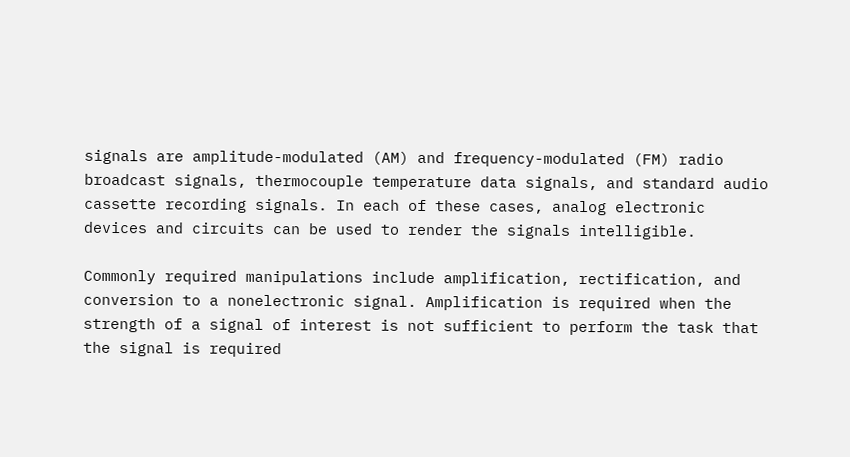signals are amplitude-modulated (AM) and frequency-modulated (FM) radio broadcast signals, thermocouple temperature data signals, and standard audio cassette recording signals. In each of these cases, analog electronic devices and circuits can be used to render the signals intelligible.

Commonly required manipulations include amplification, rectification, and conversion to a nonelectronic signal. Amplification is required when the strength of a signal of interest is not sufficient to perform the task that the signal is required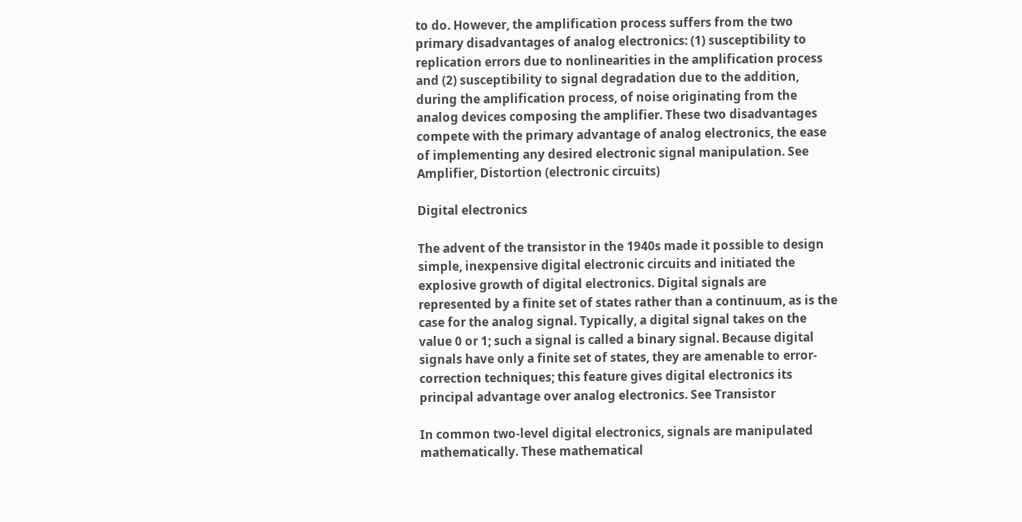to do. However, the amplification process suffers from the two primary disadvantages of analog electronics: (1) susceptibility to replication errors due to nonlinearities in the amplification process and (2) susceptibility to signal degradation due to the addition, during the amplification process, of noise originating from the analog devices composing the amplifier. These two disadvantages compete with the primary advantage of analog electronics, the ease of implementing any desired electronic signal manipulation. See Amplifier, Distortion (electronic circuits)

Digital electronics

The advent of the transistor in the 1940s made it possible to design simple, inexpensive digital electronic circuits and initiated the explosive growth of digital electronics. Digital signals are represented by a finite set of states rather than a continuum, as is the case for the analog signal. Typically, a digital signal takes on the value 0 or 1; such a signal is called a binary signal. Because digital signals have only a finite set of states, they are amenable to error-correction techniques; this feature gives digital electronics its principal advantage over analog electronics. See Transistor

In common two-level digital electronics, signals are manipulated mathematically. These mathematical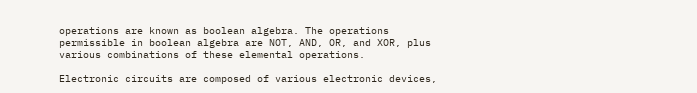operations are known as boolean algebra. The operations permissible in boolean algebra are NOT, AND, OR, and XOR, plus various combinations of these elemental operations.

Electronic circuits are composed of various electronic devices,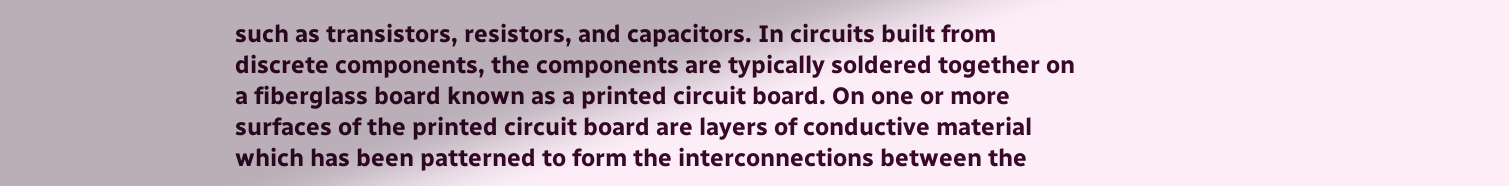such as transistors, resistors, and capacitors. In circuits built from discrete components, the components are typically soldered together on a fiberglass board known as a printed circuit board. On one or more surfaces of the printed circuit board are layers of conductive material which has been patterned to form the interconnections between the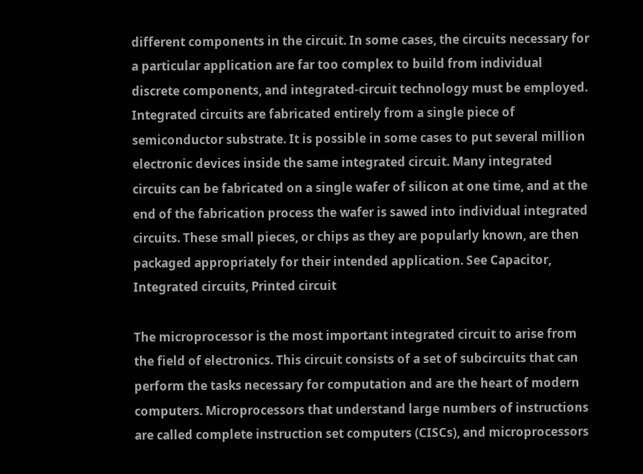different components in the circuit. In some cases, the circuits necessary for a particular application are far too complex to build from individual discrete components, and integrated-circuit technology must be employed. Integrated circuits are fabricated entirely from a single piece of semiconductor substrate. It is possible in some cases to put several million electronic devices inside the same integrated circuit. Many integrated circuits can be fabricated on a single wafer of silicon at one time, and at the end of the fabrication process the wafer is sawed into individual integrated circuits. These small pieces, or chips as they are popularly known, are then packaged appropriately for their intended application. See Capacitor, Integrated circuits, Printed circuit

The microprocessor is the most important integrated circuit to arise from the field of electronics. This circuit consists of a set of subcircuits that can perform the tasks necessary for computation and are the heart of modern computers. Microprocessors that understand large numbers of instructions are called complete instruction set computers (CISCs), and microprocessors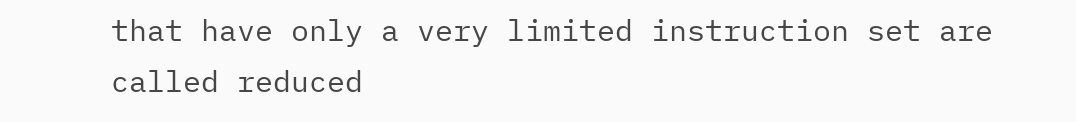that have only a very limited instruction set are called reduced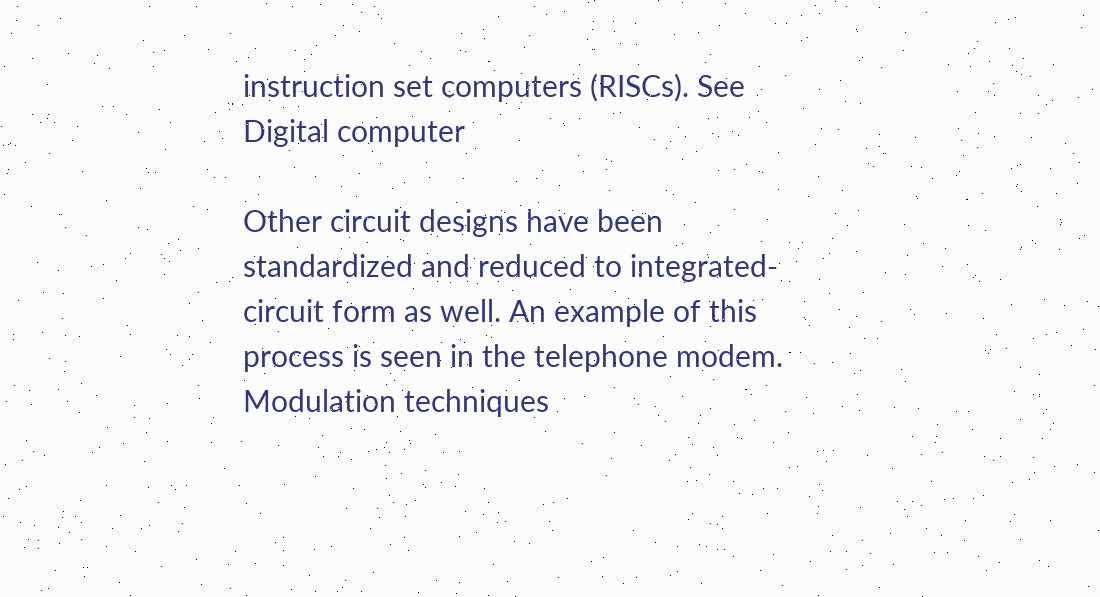instruction set computers (RISCs). See Digital computer

Other circuit designs have been standardized and reduced to integrated-circuit form as well. An example of this process is seen in the telephone modem. Modulation techniques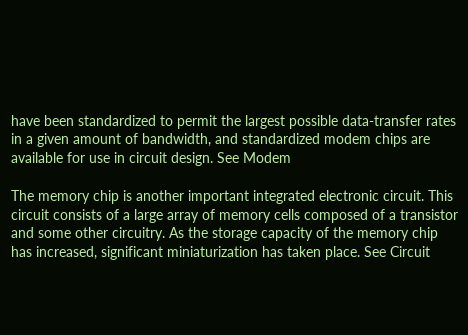have been standardized to permit the largest possible data-transfer rates in a given amount of bandwidth, and standardized modem chips are available for use in circuit design. See Modem

The memory chip is another important integrated electronic circuit. This circuit consists of a large array of memory cells composed of a transistor and some other circuitry. As the storage capacity of the memory chip has increased, significant miniaturization has taken place. See Circuit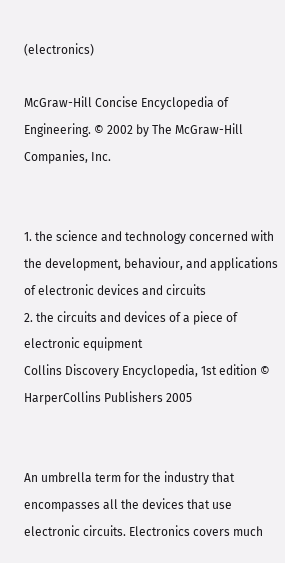(electronics)

McGraw-Hill Concise Encyclopedia of Engineering. © 2002 by The McGraw-Hill Companies, Inc.


1. the science and technology concerned with the development, behaviour, and applications of electronic devices and circuits
2. the circuits and devices of a piece of electronic equipment
Collins Discovery Encyclopedia, 1st edition © HarperCollins Publishers 2005


An umbrella term for the industry that encompasses all the devices that use electronic circuits. Electronics covers much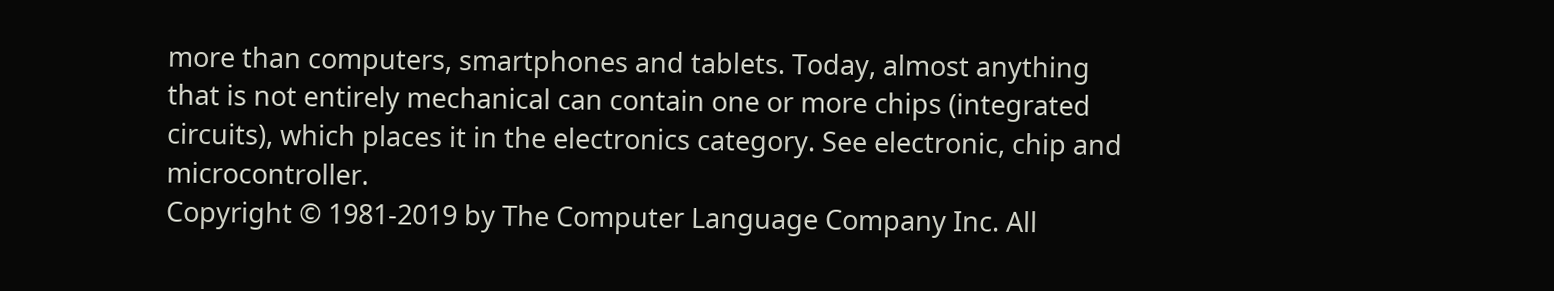more than computers, smartphones and tablets. Today, almost anything that is not entirely mechanical can contain one or more chips (integrated circuits), which places it in the electronics category. See electronic, chip and microcontroller.
Copyright © 1981-2019 by The Computer Language Company Inc. All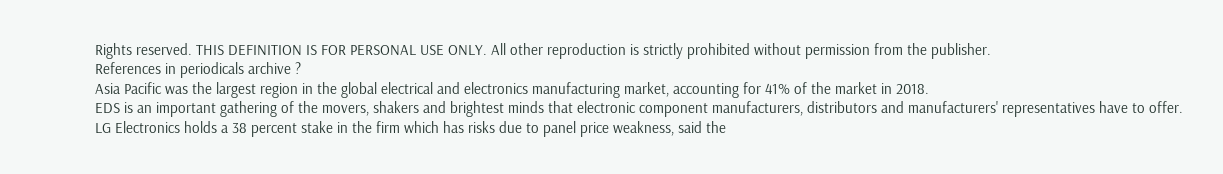Rights reserved. THIS DEFINITION IS FOR PERSONAL USE ONLY. All other reproduction is strictly prohibited without permission from the publisher.
References in periodicals archive ?
Asia Pacific was the largest region in the global electrical and electronics manufacturing market, accounting for 41% of the market in 2018.
EDS is an important gathering of the movers, shakers and brightest minds that electronic component manufacturers, distributors and manufacturers' representatives have to offer.
LG Electronics holds a 38 percent stake in the firm which has risks due to panel price weakness, said the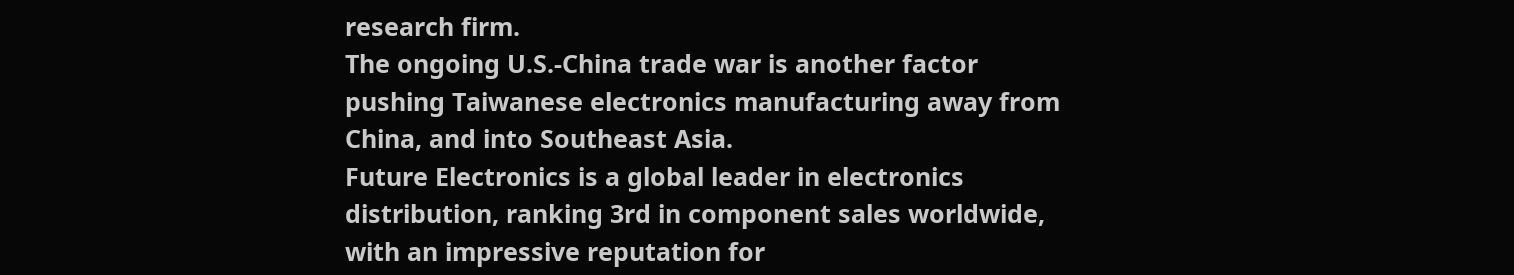research firm.
The ongoing U.S.-China trade war is another factor pushing Taiwanese electronics manufacturing away from China, and into Southeast Asia.
Future Electronics is a global leader in electronics distribution, ranking 3rd in component sales worldwide, with an impressive reputation for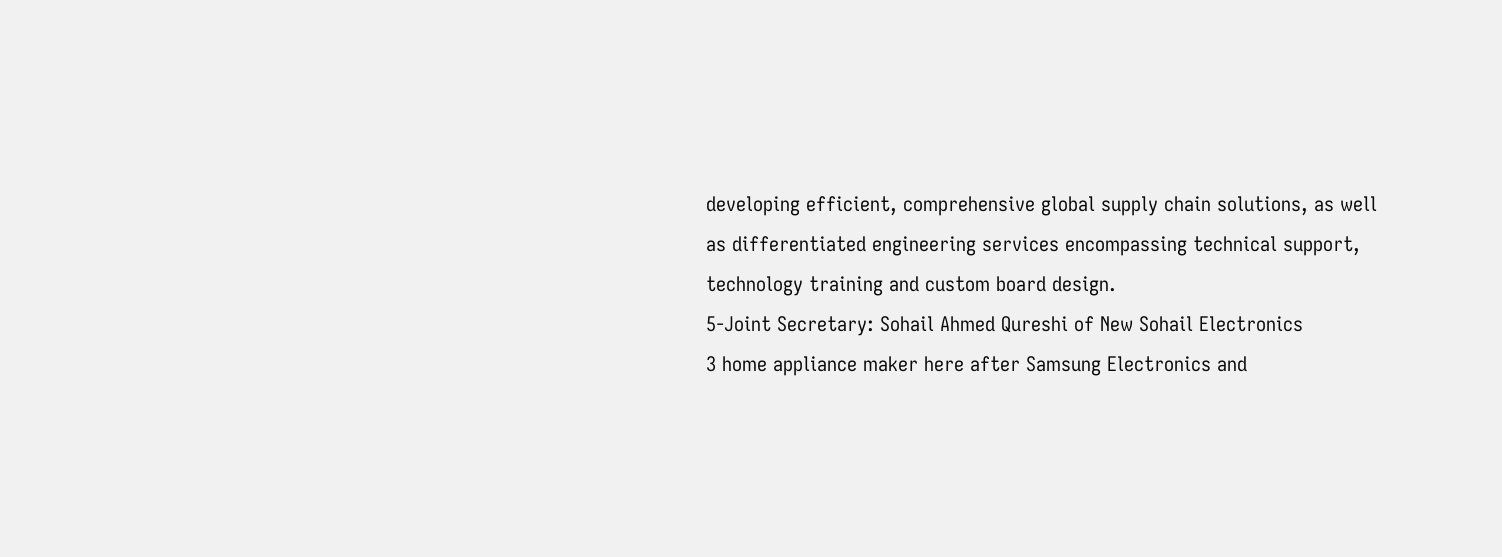developing efficient, comprehensive global supply chain solutions, as well as differentiated engineering services encompassing technical support, technology training and custom board design.
5-Joint Secretary: Sohail Ahmed Qureshi of New Sohail Electronics
3 home appliance maker here after Samsung Electronics and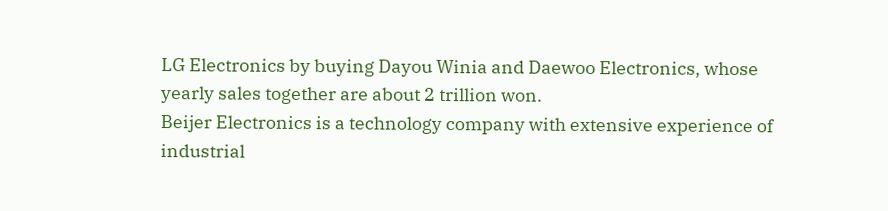LG Electronics by buying Dayou Winia and Daewoo Electronics, whose yearly sales together are about 2 trillion won.
Beijer Electronics is a technology company with extensive experience of industrial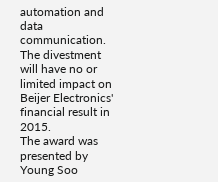automation and data communication.
The divestment will have no or limited impact on Beijer Electronics' financial result in 2015.
The award was presented by Young Soo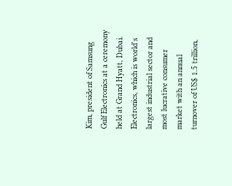Kim, president of Samsung Gulf Electronics at a ceremony held at Grand Hyatt, Dubai.
Electronics, which is world's largest industrial sector and most lucrative consumer market with an annual turnover of US$ 1.5 trillion,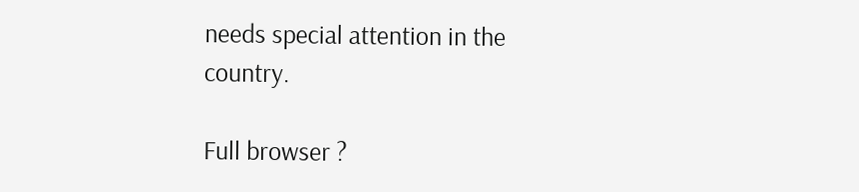needs special attention in the country.

Full browser ?